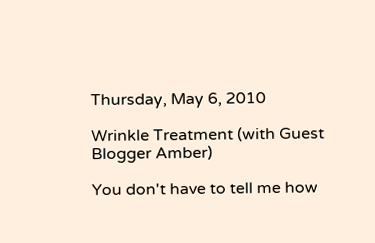Thursday, May 6, 2010

Wrinkle Treatment (with Guest Blogger Amber)

You don't have to tell me how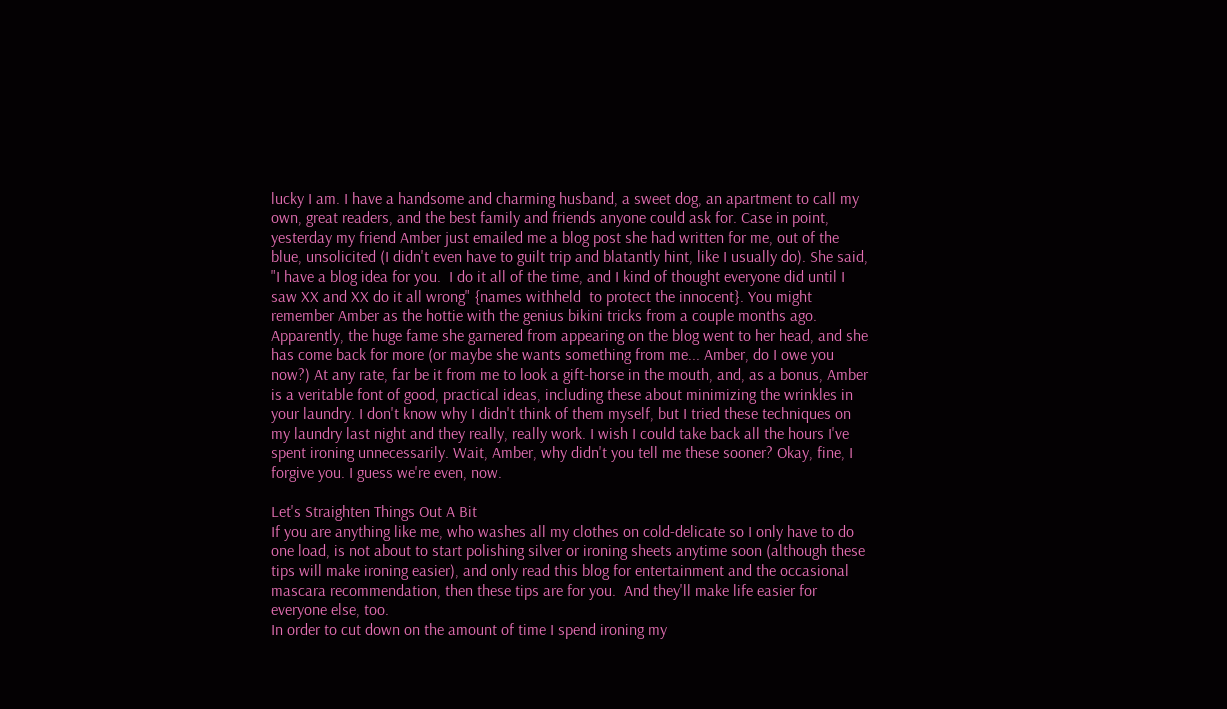lucky I am. I have a handsome and charming husband, a sweet dog, an apartment to call my own, great readers, and the best family and friends anyone could ask for. Case in point, yesterday my friend Amber just emailed me a blog post she had written for me, out of the blue, unsolicited (I didn't even have to guilt trip and blatantly hint, like I usually do). She said, "I have a blog idea for you.  I do it all of the time, and I kind of thought everyone did until I saw XX and XX do it all wrong" {names withheld  to protect the innocent}. You might remember Amber as the hottie with the genius bikini tricks from a couple months ago. Apparently, the huge fame she garnered from appearing on the blog went to her head, and she has come back for more (or maybe she wants something from me... Amber, do I owe you now?) At any rate, far be it from me to look a gift-horse in the mouth, and, as a bonus, Amber is a veritable font of good, practical ideas, including these about minimizing the wrinkles in your laundry. I don't know why I didn't think of them myself, but I tried these techniques on my laundry last night and they really, really work. I wish I could take back all the hours I've spent ironing unnecessarily. Wait, Amber, why didn't you tell me these sooner? Okay, fine, I forgive you. I guess we're even, now.

Let's Straighten Things Out A Bit
If you are anything like me, who washes all my clothes on cold-delicate so I only have to do one load, is not about to start polishing silver or ironing sheets anytime soon (although these tips will make ironing easier), and only read this blog for entertainment and the occasional mascara recommendation, then these tips are for you.  And they'll make life easier for everyone else, too.
In order to cut down on the amount of time I spend ironing my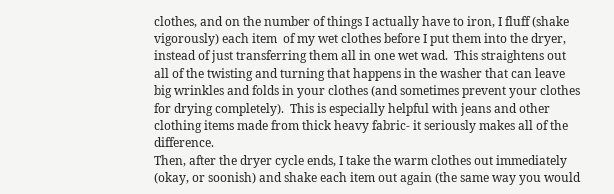clothes, and on the number of things I actually have to iron, I fluff (shake vigorously) each item  of my wet clothes before I put them into the dryer, instead of just transferring them all in one wet wad.  This straightens out all of the twisting and turning that happens in the washer that can leave big wrinkles and folds in your clothes (and sometimes prevent your clothes for drying completely).  This is especially helpful with jeans and other clothing items made from thick heavy fabric- it seriously makes all of the difference.
Then, after the dryer cycle ends, I take the warm clothes out immediately (okay, or soonish) and shake each item out again (the same way you would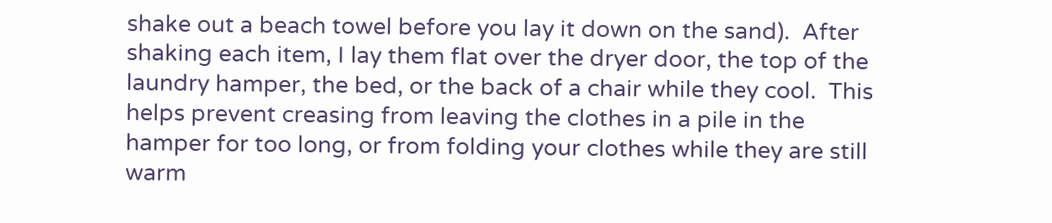shake out a beach towel before you lay it down on the sand).  After shaking each item, I lay them flat over the dryer door, the top of the laundry hamper, the bed, or the back of a chair while they cool.  This helps prevent creasing from leaving the clothes in a pile in the hamper for too long, or from folding your clothes while they are still warm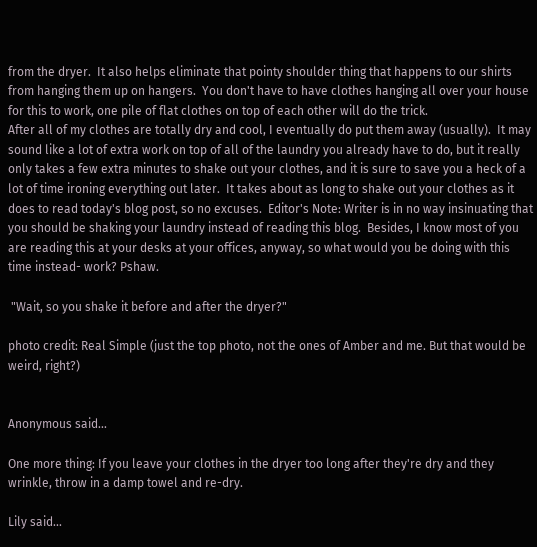from the dryer.  It also helps eliminate that pointy shoulder thing that happens to our shirts from hanging them up on hangers.  You don't have to have clothes hanging all over your house for this to work, one pile of flat clothes on top of each other will do the trick.
After all of my clothes are totally dry and cool, I eventually do put them away (usually).  It may sound like a lot of extra work on top of all of the laundry you already have to do, but it really only takes a few extra minutes to shake out your clothes, and it is sure to save you a heck of a lot of time ironing everything out later.  It takes about as long to shake out your clothes as it does to read today's blog post, so no excuses.  Editor's Note: Writer is in no way insinuating that you should be shaking your laundry instead of reading this blog.  Besides, I know most of you are reading this at your desks at your offices, anyway, so what would you be doing with this time instead- work? Pshaw.

 "Wait, so you shake it before and after the dryer?"

photo credit: Real Simple (just the top photo, not the ones of Amber and me. But that would be weird, right?)


Anonymous said...

One more thing: If you leave your clothes in the dryer too long after they're dry and they wrinkle, throw in a damp towel and re-dry.

Lily said...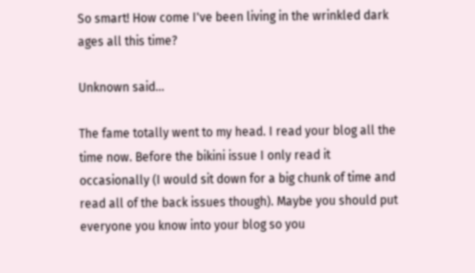So smart! How come I've been living in the wrinkled dark ages all this time?

Unknown said...

The fame totally went to my head. I read your blog all the time now. Before the bikini issue I only read it occasionally (I would sit down for a big chunk of time and read all of the back issues though). Maybe you should put everyone you know into your blog so you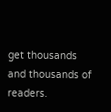get thousands and thousands of readers.